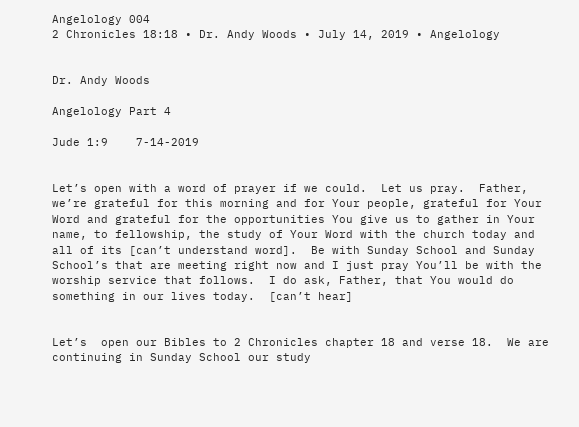Angelology 004
2 Chronicles 18:18 • Dr. Andy Woods • July 14, 2019 • Angelology


Dr. Andy Woods

Angelology Part 4

Jude 1:9    7-14-2019


Let’s open with a word of prayer if we could.  Let us pray.  Father, we’re grateful for this morning and for Your people, grateful for Your Word and grateful for the opportunities You give us to gather in Your name, to fellowship, the study of Your Word with the church today and all of its [can’t understand word].  Be with Sunday School and Sunday School’s that are meeting right now and I just pray You’ll be with the worship service that follows.  I do ask, Father, that You would do something in our lives today.  [can’t hear]


Let’s  open our Bibles to 2 Chronicles chapter 18 and verse 18.  We are continuing in Sunday School our study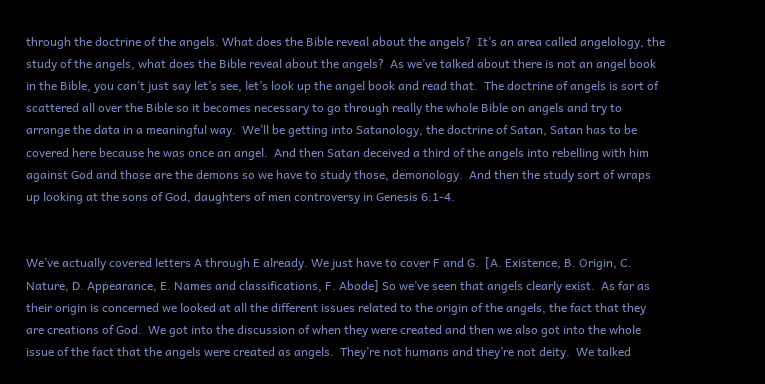through the doctrine of the angels. What does the Bible reveal about the angels?  It’s an area called angelology, the study of the angels, what does the Bible reveal about the angels?  As we’ve talked about there is not an angel book in the Bible, you can’t just say let’s see, let’s look up the angel book and read that.  The doctrine of angels is sort of scattered all over the Bible so it becomes necessary to go through really the whole Bible on angels and try to arrange the data in a meaningful way.  We’ll be getting into Satanology, the doctrine of Satan, Satan has to be covered here because he was once an angel.  And then Satan deceived a third of the angels into rebelling with him against God and those are the demons so we have to study those, demonology.  And then the study sort of wraps up looking at the sons of God, daughters of men controversy in Genesis 6:1-4.


We’ve actually covered letters A through E already. We just have to cover F and G.  [A. Existence, B. Origin, C. Nature, D. Appearance, E. Names and classifications, F. Abode] So we’ve seen that angels clearly exist.  As far as their origin is concerned we looked at all the different issues related to the origin of the angels, the fact that they are creations of God.  We got into the discussion of when they were created and then we also got into the whole issue of the fact that the angels were created as angels.  They’re not humans and they’re not deity.  We talked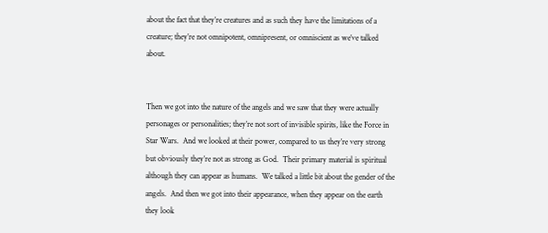about the fact that they’re creatures and as such they have the limitations of a creature; they’re not omnipotent, omnipresent, or omniscient as we’ve talked about.


Then we got into the nature of the angels and we saw that they were actually personages or personalities; they’re not sort of invisible spirits, like the Force in Star Wars.  And we looked at their power, compared to us they’re very strong but obviously they’re not as strong as God.  Their primary material is spiritual although they can appear as humans.  We talked a little bit about the gender of the angels.  And then we got into their appearance, when they appear on the earth they look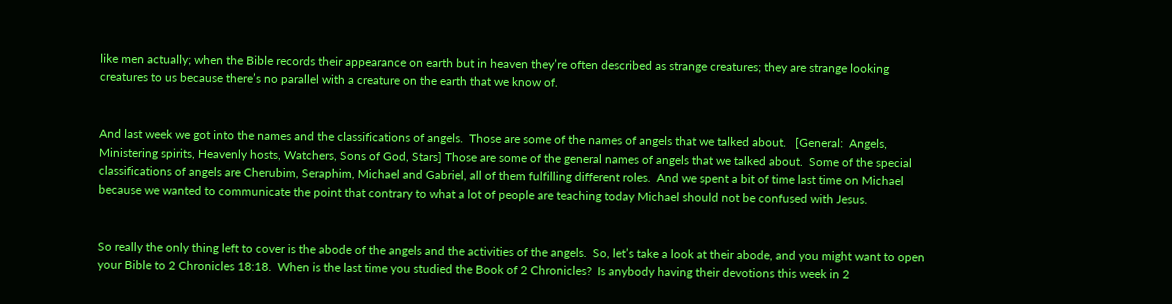like men actually; when the Bible records their appearance on earth but in heaven they’re often described as strange creatures; they are strange looking creatures to us because there’s no parallel with a creature on the earth that we know of.


And last week we got into the names and the classifications of angels.  Those are some of the names of angels that we talked about.   [General:  Angels, Ministering spirits, Heavenly hosts, Watchers, Sons of God, Stars] Those are some of the general names of angels that we talked about.  Some of the special classifications of angels are Cherubim, Seraphim, Michael and Gabriel, all of them fulfilling different roles.  And we spent a bit of time last time on Michael because we wanted to communicate the point that contrary to what a lot of people are teaching today Michael should not be confused with Jesus.


So really the only thing left to cover is the abode of the angels and the activities of the angels.  So, let’s take a look at their abode, and you might want to open your Bible to 2 Chronicles 18:18.  When is the last time you studied the Book of 2 Chronicles?  Is anybody having their devotions this week in 2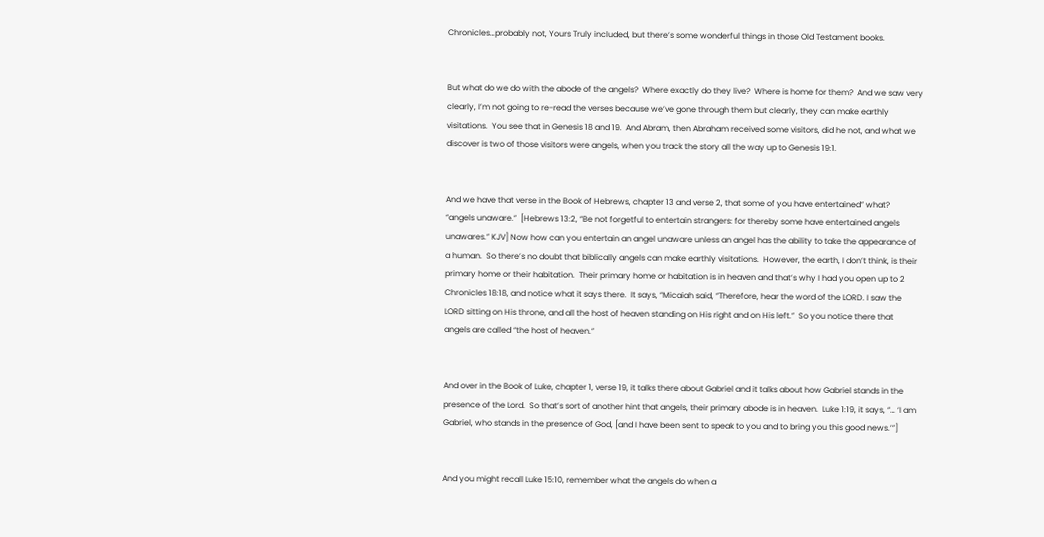Chronicles…probably not, Yours Truly included, but there’s some wonderful things in those Old Testament books.


But what do we do with the abode of the angels?  Where exactly do they live?  Where is home for them?  And we saw very clearly, I’m not going to re-read the verses because we’ve gone through them but clearly, they can make earthly visitations.  You see that in Genesis 18 and 19.  And Abram, then Abraham received some visitors, did he not, and what we discover is two of those visitors were angels, when you track the story all the way up to Genesis 19:1.


And we have that verse in the Book of Hebrews, chapter 13 and verse 2, that some of you have entertained” what?  “angels unaware.”  [Hebrews 13:2, “Be not forgetful to entertain strangers: for thereby some have entertained angels unawares.” KJV] Now how can you entertain an angel unaware unless an angel has the ability to take the appearance of a human.  So there’s no doubt that biblically angels can make earthly visitations.  However, the earth, I don’t think, is their primary home or their habitation.  Their primary home or habitation is in heaven and that’s why I had you open up to 2 Chronicles 18:18, and notice what it says there.  It says, “Micaiah said, “Therefore, hear the word of the LORD. I saw the LORD sitting on His throne, and all the host of heaven standing on His right and on His left.”  So you notice there that angels are called “the host of heaven.”


And over in the Book of Luke, chapter 1, verse 19, it talks there about Gabriel and it talks about how Gabriel stands in the presence of the Lord.  So that’s sort of another hint that angels, their primary abode is in heaven.  Luke 1:19, it says, “… ‘I am Gabriel, who stands in the presence of God, [and I have been sent to speak to you and to bring you this good news.’”]


And you might recall Luke 15:10, remember what the angels do when a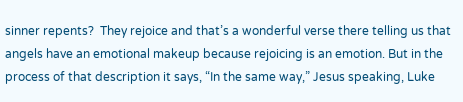sinner repents?  They rejoice and that’s a wonderful verse there telling us that angels have an emotional makeup because rejoicing is an emotion. But in the process of that description it says, “In the same way,” Jesus speaking, Luke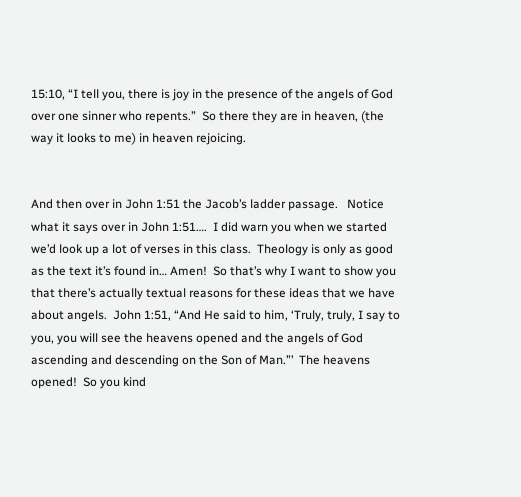15:10, “I tell you, there is joy in the presence of the angels of God over one sinner who repents.”  So there they are in heaven, (the way it looks to me) in heaven rejoicing.


And then over in John 1:51 the Jacob’s ladder passage.   Notice what it says over in John 1:51….  I did warn you when we started we’d look up a lot of verses in this class.  Theology is only as good as the text it’s found in… Amen!  So that’s why I want to show you that there’s actually textual reasons for these ideas that we have about angels.  John 1:51, “And He said to him, ‘Truly, truly, I say to you, you will see the heavens opened and the angels of God ascending and descending on the Son of Man.”’  The heavens opened!  So you kind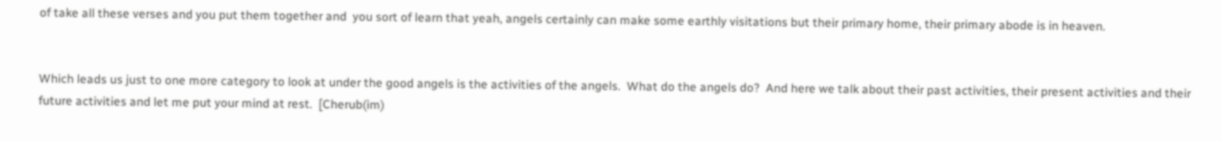of take all these verses and you put them together and  you sort of learn that yeah, angels certainly can make some earthly visitations but their primary home, their primary abode is in heaven.


Which leads us just to one more category to look at under the good angels is the activities of the angels.  What do the angels do?  And here we talk about their past activities, their present activities and their future activities and let me put your mind at rest.  [Cherub(im)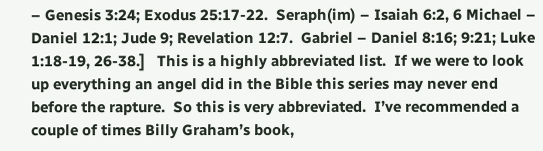– Genesis 3:24; Exodus 25:17-22.  Seraph(im) – Isaiah 6:2, 6 Michael – Daniel 12:1; Jude 9; Revelation 12:7.  Gabriel – Daniel 8:16; 9:21; Luke 1:18-19, 26-38.]   This is a highly abbreviated list.  If we were to look up everything an angel did in the Bible this series may never end before the rapture.  So this is very abbreviated.  I’ve recommended a couple of times Billy Graham’s book,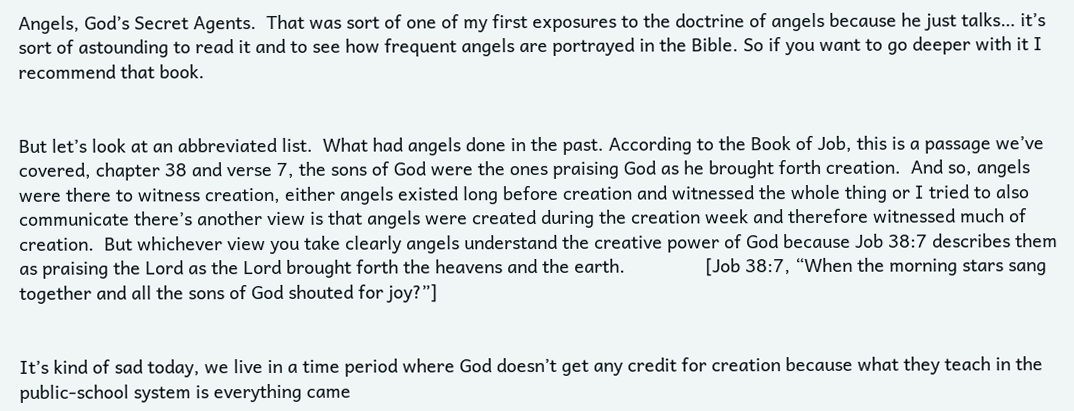Angels, God’s Secret Agents.  That was sort of one of my first exposures to the doctrine of angels because he just talks… it’s sort of astounding to read it and to see how frequent angels are portrayed in the Bible. So if you want to go deeper with it I recommend that book.


But let’s look at an abbreviated list.  What had angels done in the past. According to the Book of Job, this is a passage we’ve covered, chapter 38 and verse 7, the sons of God were the ones praising God as he brought forth creation.  And so, angels were there to witness creation, either angels existed long before creation and witnessed the whole thing or I tried to also communicate there’s another view is that angels were created during the creation week and therefore witnessed much of creation.  But whichever view you take clearly angels understand the creative power of God because Job 38:7 describes them as praising the Lord as the Lord brought forth the heavens and the earth.                [Job 38:7, “When the morning stars sang together and all the sons of God shouted for joy?”]


It’s kind of sad today, we live in a time period where God doesn’t get any credit for creation because what they teach in the public-school system is everything came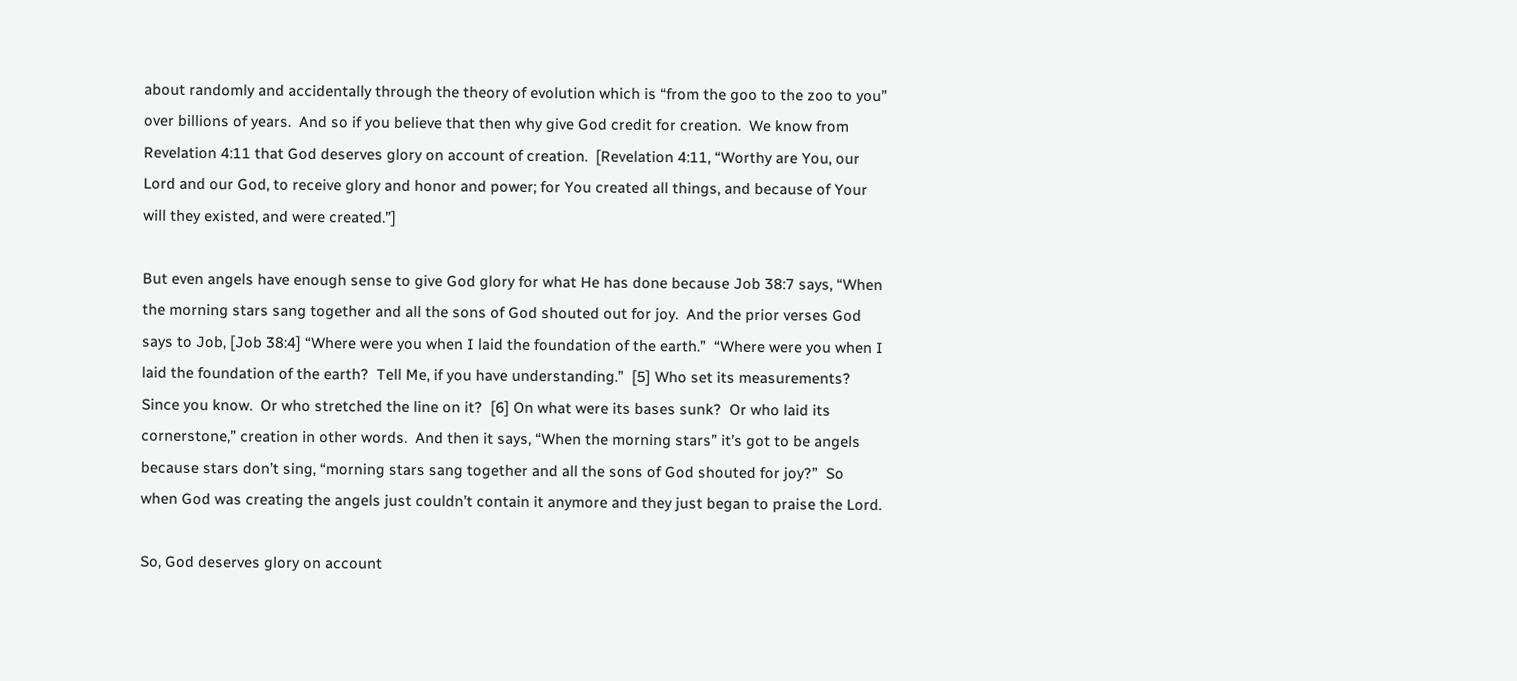about randomly and accidentally through the theory of evolution which is “from the goo to the zoo to you” over billions of years.  And so if you believe that then why give God credit for creation.  We know from Revelation 4:11 that God deserves glory on account of creation.  [Revelation 4:11, “Worthy are You, our Lord and our God, to receive glory and honor and power; for You created all things, and because of Your will they existed, and were created.”]

But even angels have enough sense to give God glory for what He has done because Job 38:7 says, “When the morning stars sang together and all the sons of God shouted out for joy.  And the prior verses God says to Job, [Job 38:4] “Where were you when I laid the foundation of the earth.”  “Where were you when I laid the foundation of the earth?  Tell Me, if you have understanding.”  [5] Who set its measurements? Since you know.  Or who stretched the line on it?  [6] On what were its bases sunk?  Or who laid its cornerstone,” creation in other words.  And then it says, “When the morning stars” it’s got to be angels because stars don’t sing, “morning stars sang together and all the sons of God shouted for joy?”  So when God was creating the angels just couldn’t contain it anymore and they just began to praise the Lord.

So, God deserves glory on account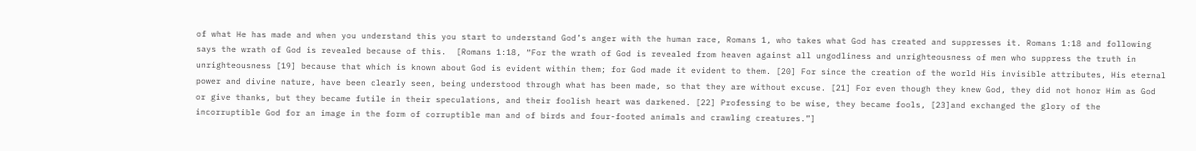of what He has made and when you understand this you start to understand God’s anger with the human race, Romans 1, who takes what God has created and suppresses it. Romans 1:18 and following says the wrath of God is revealed because of this.  [Romans 1:18, “For the wrath of God is revealed from heaven against all ungodliness and unrighteousness of men who suppress the truth in unrighteousness [19] because that which is known about God is evident within them; for God made it evident to them. [20] For since the creation of the world His invisible attributes, His eternal power and divine nature, have been clearly seen, being understood through what has been made, so that they are without excuse. [21] For even though they knew God, they did not honor Him as God or give thanks, but they became futile in their speculations, and their foolish heart was darkened. [22] Professing to be wise, they became fools, [23]and exchanged the glory of the incorruptible God for an image in the form of corruptible man and of birds and four-footed animals and crawling creatures.”]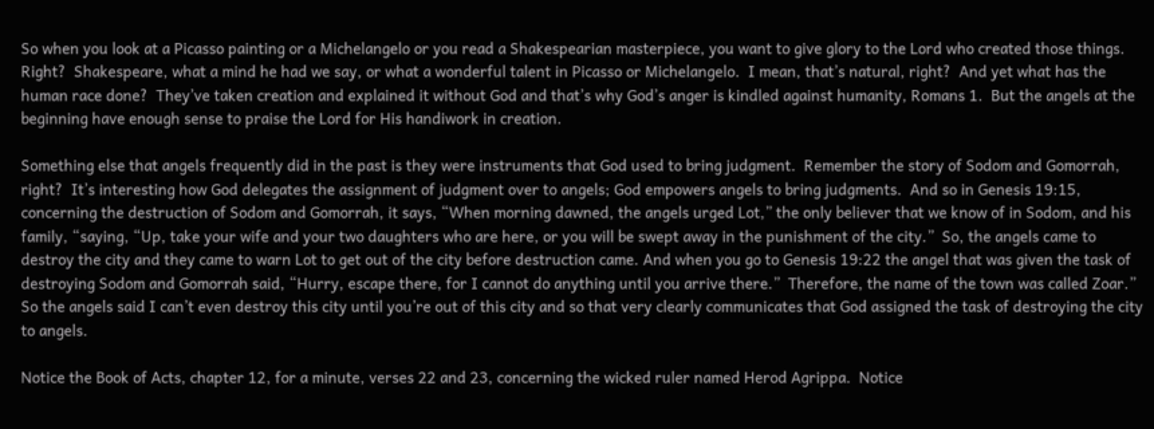So when you look at a Picasso painting or a Michelangelo or you read a Shakespearian masterpiece, you want to give glory to the Lord who created those things.  Right?  Shakespeare, what a mind he had we say, or what a wonderful talent in Picasso or Michelangelo.  I mean, that’s natural, right?  And yet what has the human race done?  They’ve taken creation and explained it without God and that’s why God’s anger is kindled against humanity, Romans 1.  But the angels at the beginning have enough sense to praise the Lord for His handiwork in creation.

Something else that angels frequently did in the past is they were instruments that God used to bring judgment.  Remember the story of Sodom and Gomorrah, right?  It’s interesting how God delegates the assignment of judgment over to angels; God empowers angels to bring judgments.  And so in Genesis 19:15, concerning the destruction of Sodom and Gomorrah, it says, “When morning dawned, the angels urged Lot,” the only believer that we know of in Sodom, and his family, “saying, “Up, take your wife and your two daughters who are here, or you will be swept away in the punishment of the city.”  So, the angels came to destroy the city and they came to warn Lot to get out of the city before destruction came. And when you go to Genesis 19:22 the angel that was given the task of destroying Sodom and Gomorrah said, “Hurry, escape there, for I cannot do anything until you arrive there.”  Therefore, the name of the town was called Zoar.”  So the angels said I can’t even destroy this city until you’re out of this city and so that very clearly communicates that God assigned the task of destroying the city to angels.

Notice the Book of Acts, chapter 12, for a minute, verses 22 and 23, concerning the wicked ruler named Herod Agrippa.  Notice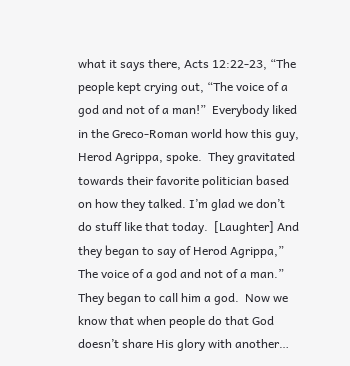what it says there, Acts 12:22-23, “The people kept crying out, “The voice of a god and not of a man!”  Everybody liked in the Greco-Roman world how this guy, Herod Agrippa, spoke.  They gravitated towards their favorite politician based on how they talked. I’m glad we don’t do stuff like that today.  [Laughter] And they began to say of Herod Agrippa,” The voice of a god and not of a man.”  They began to call him a god.  Now we know that when people do that God doesn’t share His glory with another…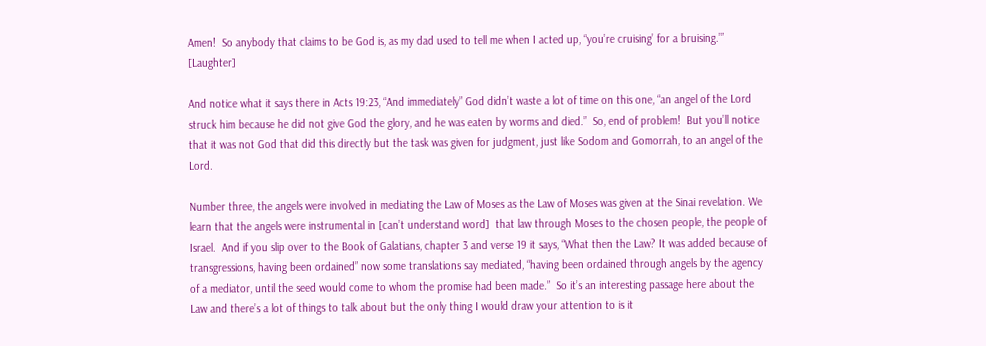Amen!  So anybody that claims to be God is, as my dad used to tell me when I acted up, “you’re cruising’ for a bruising.’” [Laughter]

And notice what it says there in Acts 19:23, “And immediately” God didn’t waste a lot of time on this one, “an angel of the Lord struck him because he did not give God the glory, and he was eaten by worms and died.”  So, end of problem!  But you’ll notice that it was not God that did this directly but the task was given for judgment, just like Sodom and Gomorrah, to an angel of the Lord.

Number three, the angels were involved in mediating the Law of Moses as the Law of Moses was given at the Sinai revelation. We learn that the angels were instrumental in [can’t understand word]  that law through Moses to the chosen people, the people of Israel.  And if you slip over to the Book of Galatians, chapter 3 and verse 19 it says, “What then the Law? It was added because of transgressions, having been ordained” now some translations say mediated, “having been ordained through angels by the agency of a mediator, until the seed would come to whom the promise had been made.”  So it’s an interesting passage here about the Law and there’s a lot of things to talk about but the only thing I would draw your attention to is it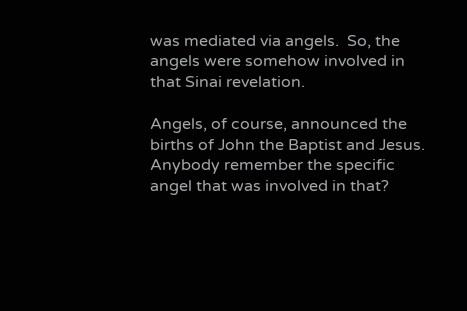was mediated via angels.  So, the angels were somehow involved in that Sinai revelation.

Angels, of course, announced the births of John the Baptist and Jesus.  Anybody remember the specific angel that was involved in that?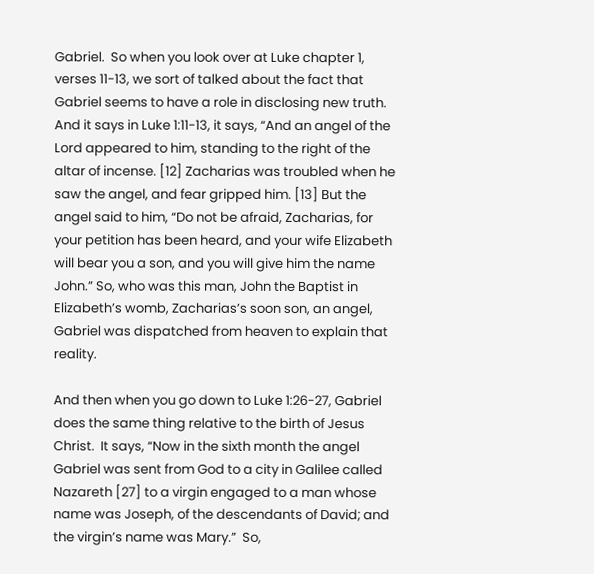Gabriel.  So when you look over at Luke chapter 1, verses 11-13, we sort of talked about the fact that Gabriel seems to have a role in disclosing new truth.  And it says in Luke 1:11-13, it says, “And an angel of the Lord appeared to him, standing to the right of the altar of incense. [12] Zacharias was troubled when he saw the angel, and fear gripped him. [13] But the angel said to him, “Do not be afraid, Zacharias, for your petition has been heard, and your wife Elizabeth will bear you a son, and you will give him the name John.” So, who was this man, John the Baptist in Elizabeth’s womb, Zacharias’s soon son, an angel, Gabriel was dispatched from heaven to explain that reality.

And then when you go down to Luke 1:26-27, Gabriel does the same thing relative to the birth of Jesus Christ.  It says, “Now in the sixth month the angel Gabriel was sent from God to a city in Galilee called Nazareth [27] to a virgin engaged to a man whose name was Joseph, of the descendants of David; and the virgin’s name was Mary.”  So,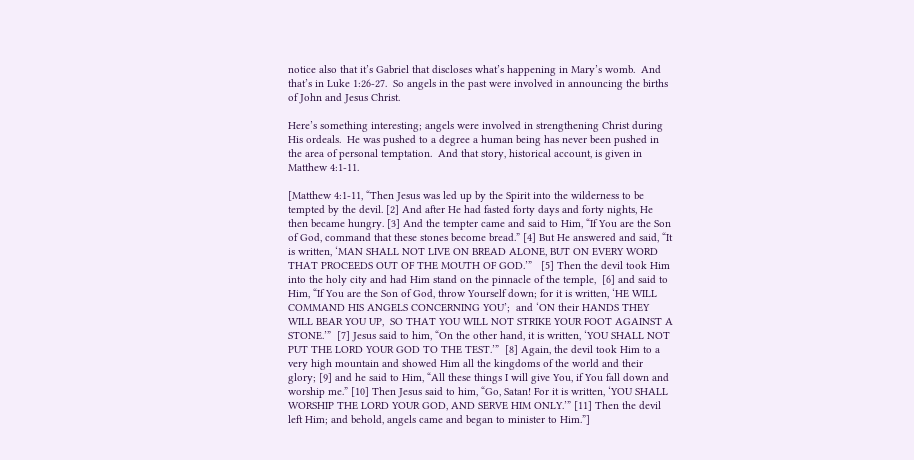notice also that it’s Gabriel that discloses what’s happening in Mary’s womb.  And that’s in Luke 1:26-27.  So angels in the past were involved in announcing the births of John and Jesus Christ.

Here’s something interesting; angels were involved in strengthening Christ during His ordeals.  He was pushed to a degree a human being has never been pushed in the area of personal temptation.  And that story, historical account, is given in Matthew 4:1-11.

[Matthew 4:1-11, “Then Jesus was led up by the Spirit into the wilderness to be tempted by the devil. [2] And after He had fasted forty days and forty nights, He then became hungry. [3] And the tempter came and said to Him, “If You are the Son of God, command that these stones become bread.” [4] But He answered and said, “It is written, ‘MAN SHALL NOT LIVE ON BREAD ALONE, BUT ON EVERY WORD THAT PROCEEDS OUT OF THE MOUTH OF GOD.’”   [5] Then the devil took Him into the holy city and had Him stand on the pinnacle of the temple,  [6] and said to Him, “If You are the Son of God, throw Yourself down; for it is written, ‘HE WILL COMMAND HIS ANGELS CONCERNING YOU’;  and ‘ON their HANDS THEY WILL BEAR YOU UP,  SO THAT YOU WILL NOT STRIKE YOUR FOOT AGAINST A STONE.’”  [7] Jesus said to him, “On the other hand, it is written, ‘YOU SHALL NOT PUT THE LORD YOUR GOD TO THE TEST.’”  [8] Again, the devil took Him to a very high mountain and showed Him all the kingdoms of the world and their glory; [9] and he said to Him, “All these things I will give You, if You fall down and worship me.” [10] Then Jesus said to him, “Go, Satan! For it is written, ‘YOU SHALL WORSHIP THE LORD YOUR GOD, AND SERVE HIM ONLY.’” [11] Then the devil left Him; and behold, angels came and began to minister to Him.”]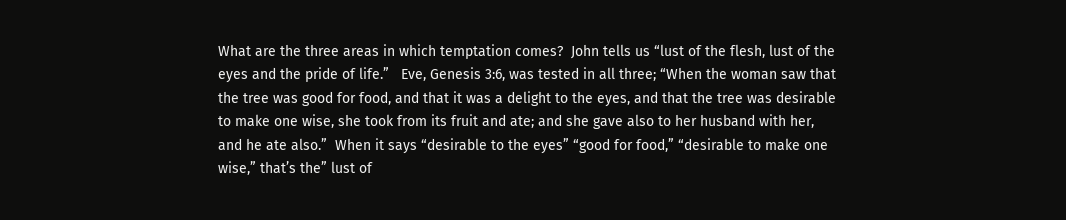What are the three areas in which temptation comes?  John tells us “lust of the flesh, lust of the eyes and the pride of life.”   Eve, Genesis 3:6, was tested in all three; “When the woman saw that the tree was good for food, and that it was a delight to the eyes, and that the tree was desirable to make one wise, she took from its fruit and ate; and she gave also to her husband with her, and he ate also.”  When it says “desirable to the eyes” “good for food,” “desirable to make one wise,” that’s the” lust of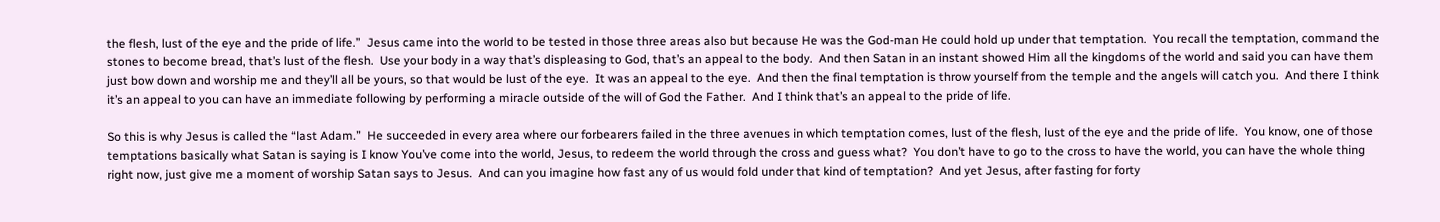the flesh, lust of the eye and the pride of life.”  Jesus came into the world to be tested in those three areas also but because He was the God-man He could hold up under that temptation.  You recall the temptation, command the stones to become bread, that’s lust of the flesh.  Use your body in a way that’s displeasing to God, that’s an appeal to the body.  And then Satan in an instant showed Him all the kingdoms of the world and said you can have them just bow down and worship me and they’ll all be yours, so that would be lust of the eye.  It was an appeal to the eye.  And then the final temptation is throw yourself from the temple and the angels will catch you.  And there I think it’s an appeal to you can have an immediate following by performing a miracle outside of the will of God the Father.  And I think that’s an appeal to the pride of life.

So this is why Jesus is called the “last Adam.”  He succeeded in every area where our forbearers failed in the three avenues in which temptation comes, lust of the flesh, lust of the eye and the pride of life.  You know, one of those temptations basically what Satan is saying is I know You’ve come into the world, Jesus, to redeem the world through the cross and guess what?  You don’t have to go to the cross to have the world, you can have the whole thing right now, just give me a moment of worship Satan says to Jesus.  And can you imagine how fast any of us would fold under that kind of temptation?  And yet Jesus, after fasting for forty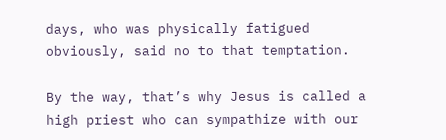days, who was physically fatigued obviously, said no to that temptation.

By the way, that’s why Jesus is called a high priest who can sympathize with our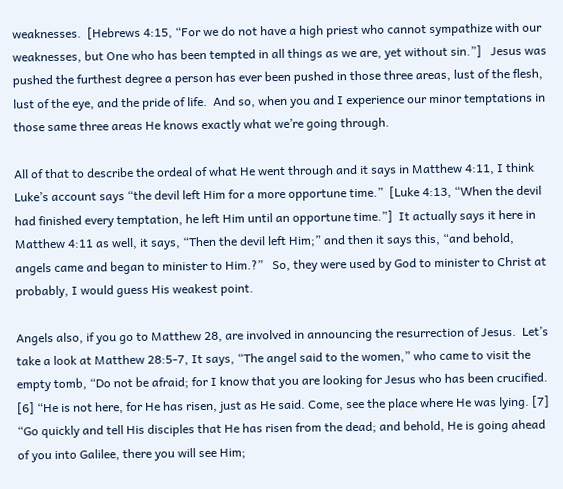weaknesses.  [Hebrews 4:15, “For we do not have a high priest who cannot sympathize with our weaknesses, but One who has been tempted in all things as we are, yet without sin.”]   Jesus was pushed the furthest degree a person has ever been pushed in those three areas, lust of the flesh, lust of the eye, and the pride of life.  And so, when you and I experience our minor temptations in those same three areas He knows exactly what we’re going through.

All of that to describe the ordeal of what He went through and it says in Matthew 4:11, I think Luke’s account says “the devil left Him for a more opportune time.”  [Luke 4:13, “When the devil had finished every temptation, he left Him until an opportune time.”]  It actually says it here in Matthew 4:11 as well, it says, “Then the devil left Him;” and then it says this, “and behold, angels came and began to minister to Him.?”   So, they were used by God to minister to Christ at probably, I would guess His weakest point.

Angels also, if you go to Matthew 28, are involved in announcing the resurrection of Jesus.  Let’s take a look at Matthew 28:5-7, It says, “The angel said to the women,” who came to visit the empty tomb, “Do not be afraid; for I know that you are looking for Jesus who has been crucified. [6] “He is not here, for He has risen, just as He said. Come, see the place where He was lying. [7] “Go quickly and tell His disciples that He has risen from the dead; and behold, He is going ahead of you into Galilee, there you will see Him;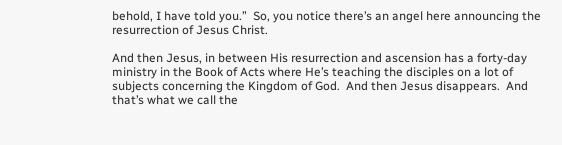behold, I have told you.”  So, you notice there’s an angel here announcing the resurrection of Jesus Christ.

And then Jesus, in between His resurrection and ascension has a forty-day ministry in the Book of Acts where He’s teaching the disciples on a lot of subjects concerning the Kingdom of God.  And then Jesus disappears.  And that’s what we call the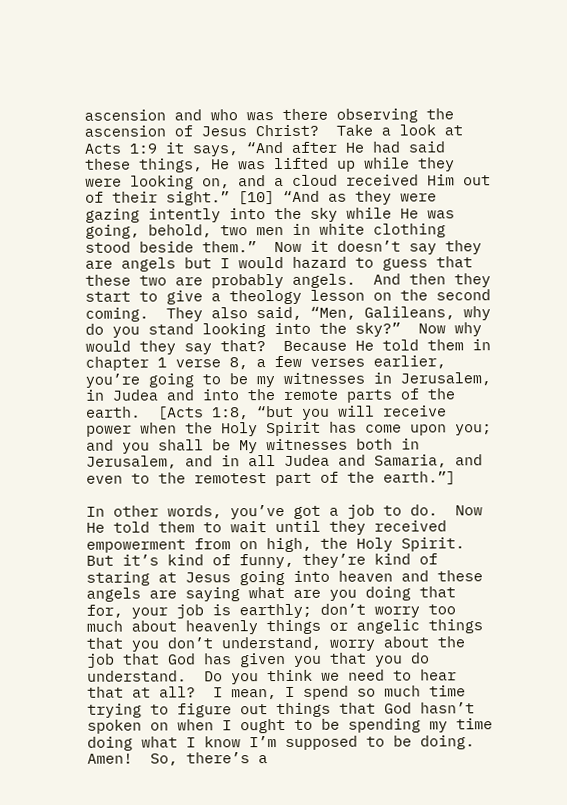ascension and who was there observing the ascension of Jesus Christ?  Take a look at Acts 1:9 it says, “And after He had said these things, He was lifted up while they were looking on, and a cloud received Him out of their sight.” [10] “And as they were gazing intently into the sky while He was going, behold, two men in white clothing stood beside them.”  Now it doesn’t say they are angels but I would hazard to guess that these two are probably angels.  And then they start to give a theology lesson on the second coming.  They also said, “Men, Galileans, why do you stand looking into the sky?”  Now why would they say that?  Because He told them in chapter 1 verse 8, a few verses earlier, you’re going to be my witnesses in Jerusalem, in Judea and into the remote parts of the earth.  [Acts 1:8, “but you will receive power when the Holy Spirit has come upon you; and you shall be My witnesses both in Jerusalem, and in all Judea and Samaria, and even to the remotest part of the earth.”]

In other words, you’ve got a job to do.  Now He told them to wait until they received empowerment from on high, the Holy Spirit.  But it’s kind of funny, they’re kind of staring at Jesus going into heaven and these angels are saying what are you doing that for, your job is earthly; don’t worry too much about heavenly things or angelic things that you don’t understand, worry about the job that God has given you that you do understand.  Do you think we need to hear that at all?  I mean, I spend so much time trying to figure out things that God hasn’t spoken on when I ought to be spending my time doing what I know I’m supposed to be doing.  Amen!  So, there’s a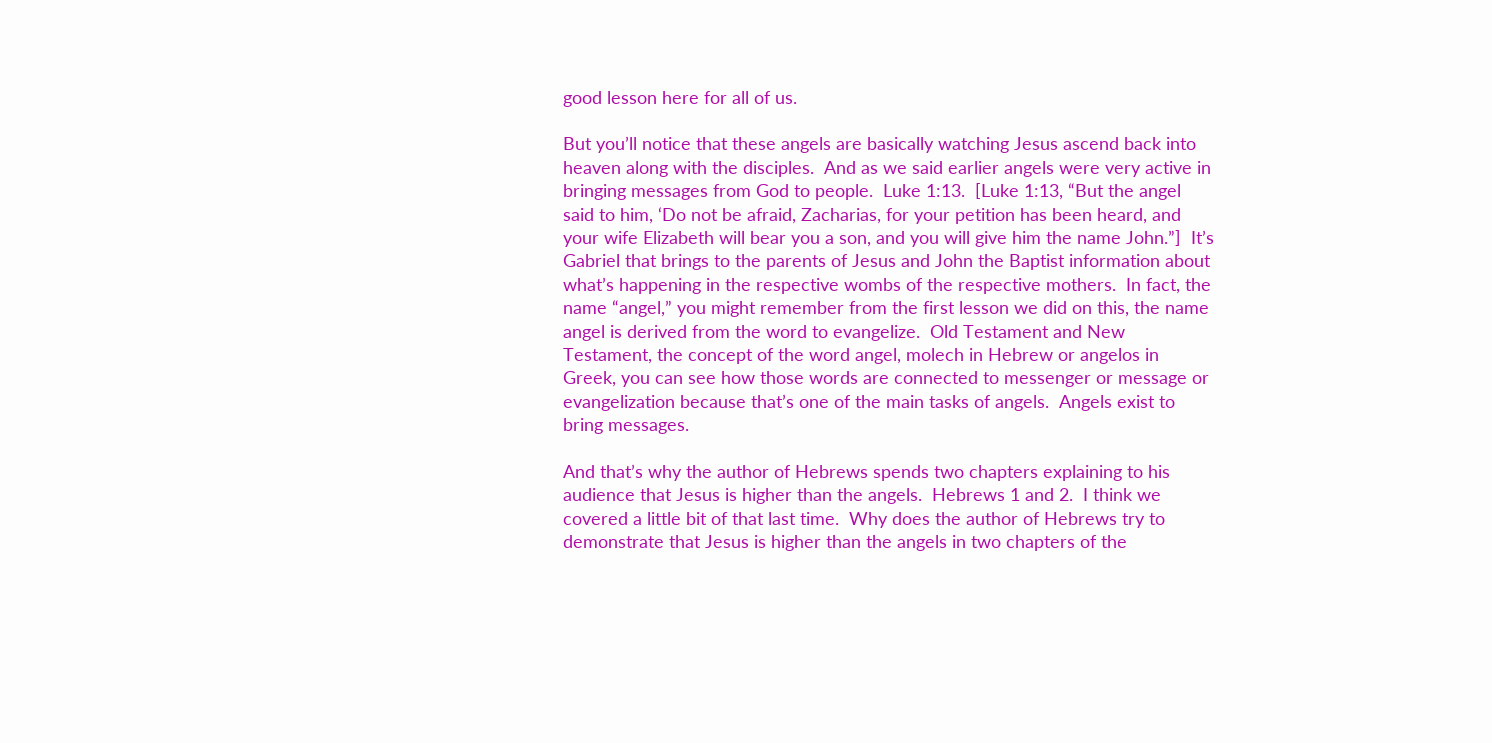good lesson here for all of us.

But you’ll notice that these angels are basically watching Jesus ascend back into heaven along with the disciples.  And as we said earlier angels were very active in bringing messages from God to people.  Luke 1:13.  [Luke 1:13, “But the angel said to him, ‘Do not be afraid, Zacharias, for your petition has been heard, and your wife Elizabeth will bear you a son, and you will give him the name John.”]  It’s Gabriel that brings to the parents of Jesus and John the Baptist information about what’s happening in the respective wombs of the respective mothers.  In fact, the name “angel,” you might remember from the first lesson we did on this, the name angel is derived from the word to evangelize.  Old Testament and New Testament, the concept of the word angel, molech in Hebrew or angelos in Greek, you can see how those words are connected to messenger or message or evangelization because that’s one of the main tasks of angels.  Angels exist to bring messages.

And that’s why the author of Hebrews spends two chapters explaining to his audience that Jesus is higher than the angels.  Hebrews 1 and 2.  I think we covered a little bit of that last time.  Why does the author of Hebrews try to demonstrate that Jesus is higher than the angels in two chapters of the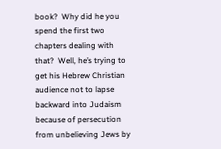book?  Why did he you spend the first two chapters dealing with that?  Well, he’s trying to get his Hebrew Christian audience not to lapse backward into Judaism because of persecution from unbelieving Jews by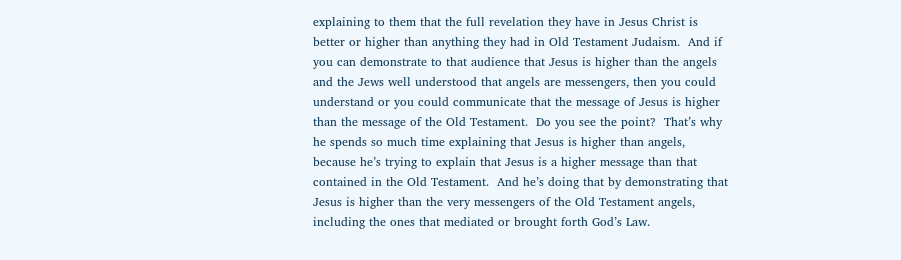explaining to them that the full revelation they have in Jesus Christ is better or higher than anything they had in Old Testament Judaism.  And if you can demonstrate to that audience that Jesus is higher than the angels and the Jews well understood that angels are messengers, then you could understand or you could communicate that the message of Jesus is higher than the message of the Old Testament.  Do you see the point?  That’s why he spends so much time explaining that Jesus is higher than angels, because he’s trying to explain that Jesus is a higher message than that contained in the Old Testament.  And he’s doing that by demonstrating that Jesus is higher than the very messengers of the Old Testament angels, including the ones that mediated or brought forth God’s Law.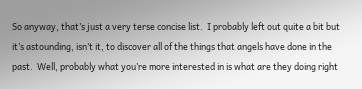So anyway, that’s just a very terse concise list.  I probably left out quite a bit but it’s astounding, isn’t it, to discover all of the things that angels have done in the past.  Well, probably what you’re more interested in is what are they doing right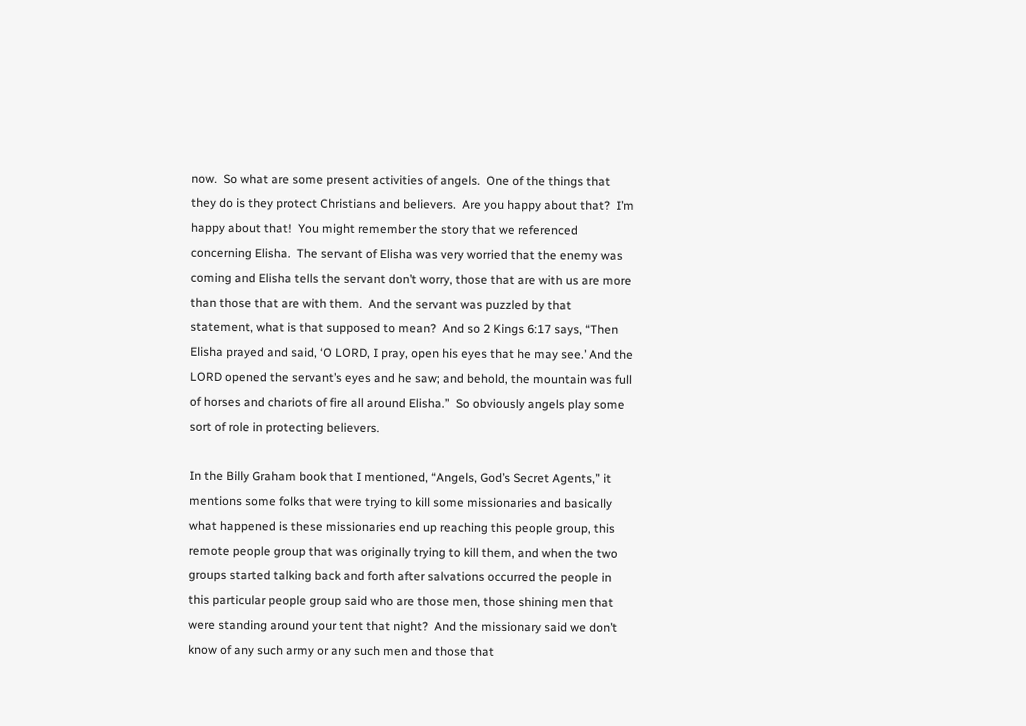now.  So what are some present activities of angels.  One of the things that they do is they protect Christians and believers.  Are you happy about that?  I’m happy about that!  You might remember the story that we referenced concerning Elisha.  The servant of Elisha was very worried that the enemy was coming and Elisha tells the servant don’t worry, those that are with us are more than those that are with them.  And the servant was puzzled by that statement, what is that supposed to mean?  And so 2 Kings 6:17 says, “Then Elisha prayed and said, ‘O LORD, I pray, open his eyes that he may see.’ And the LORD opened the servant’s eyes and he saw; and behold, the mountain was full of horses and chariots of fire all around Elisha.”  So obviously angels play some sort of role in protecting believers.

In the Billy Graham book that I mentioned, “Angels, God’s Secret Agents,” it mentions some folks that were trying to kill some missionaries and basically what happened is these missionaries end up reaching this people group, this remote people group that was originally trying to kill them, and when the two groups started talking back and forth after salvations occurred the people in this particular people group said who are those men, those shining men that were standing around your tent that night?  And the missionary said we don’t know of any such army or any such men and those that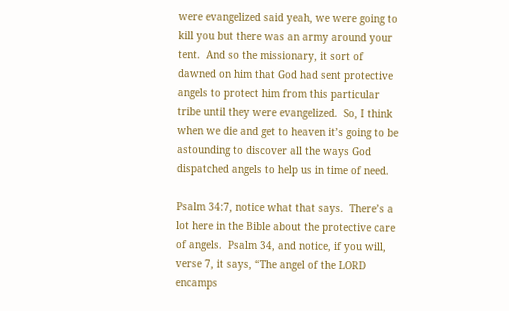were evangelized said yeah, we were going to kill you but there was an army around your tent.  And so the missionary, it sort of dawned on him that God had sent protective angels to protect him from this particular tribe until they were evangelized.  So, I think when we die and get to heaven it’s going to be astounding to discover all the ways God dispatched angels to help us in time of need.

Psalm 34:7, notice what that says.  There’s a lot here in the Bible about the protective care of angels.  Psalm 34, and notice, if you will, verse 7, it says, “The angel of the LORD encamps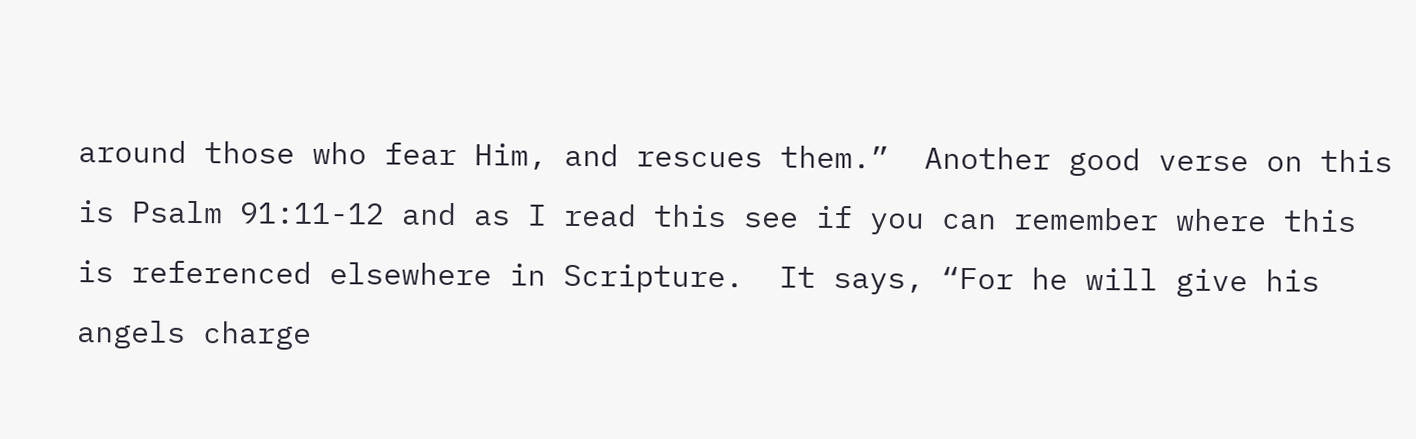around those who fear Him, and rescues them.”  Another good verse on this is Psalm 91:11-12 and as I read this see if you can remember where this is referenced elsewhere in Scripture.  It says, “For he will give his angels charge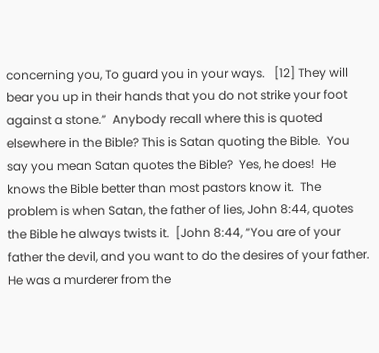concerning you, To guard you in your ways.   [12] They will bear you up in their hands that you do not strike your foot against a stone.”  Anybody recall where this is quoted elsewhere in the Bible? This is Satan quoting the Bible.  You say you mean Satan quotes the Bible?  Yes, he does!  He knows the Bible better than most pastors know it.  The problem is when Satan, the father of lies, John 8:44, quotes the Bible he always twists it.  [John 8:44, “You are of your father the devil, and you want to do the desires of your father. He was a murderer from the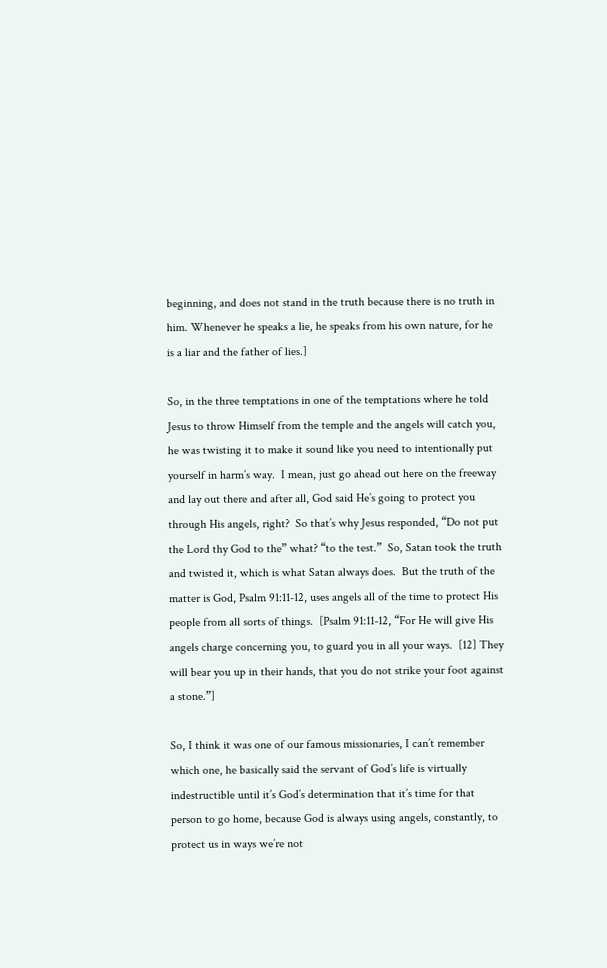beginning, and does not stand in the truth because there is no truth in him. Whenever he speaks a lie, he speaks from his own nature, for he is a liar and the father of lies.]

So, in the three temptations in one of the temptations where he told Jesus to throw Himself from the temple and the angels will catch you, he was twisting it to make it sound like you need to intentionally put yourself in harm’s way.  I mean, just go ahead out here on the freeway and lay out there and after all, God said He’s going to protect you through His angels, right?  So that’s why Jesus responded, “Do not put the Lord thy God to the” what? “to the test.”  So, Satan took the truth and twisted it, which is what Satan always does.  But the truth of the matter is God, Psalm 91:11-12, uses angels all of the time to protect His people from all sorts of things.  [Psalm 91:11-12, “For He will give His angels charge concerning you, to guard you in all your ways.  [12] They will bear you up in their hands, that you do not strike your foot against a stone.”]

So, I think it was one of our famous missionaries, I can’t remember which one, he basically said the servant of God’s life is virtually indestructible until it’s God’s determination that it’s time for that person to go home, because God is always using angels, constantly, to protect us in ways we’re not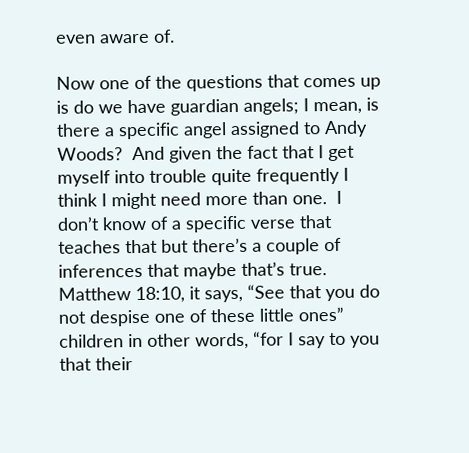even aware of.

Now one of the questions that comes up is do we have guardian angels; I mean, is there a specific angel assigned to Andy Woods?  And given the fact that I get myself into trouble quite frequently I think I might need more than one.  I don’t know of a specific verse that teaches that but there’s a couple of inferences that maybe that’s true.  Matthew 18:10, it says, “See that you do not despise one of these little ones” children in other words, “for I say to you that their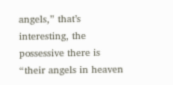angels,” that’s interesting, the possessive there is “their angels in heaven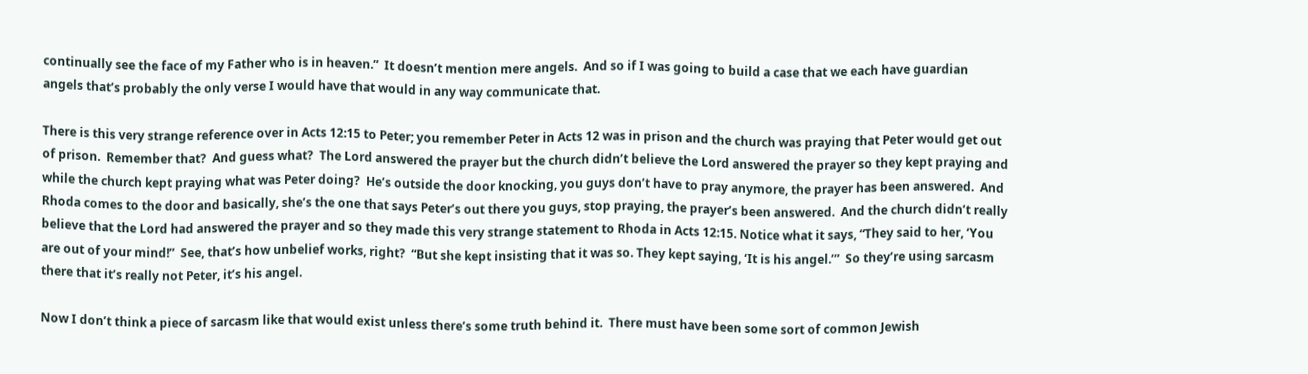continually see the face of my Father who is in heaven.”  It doesn’t mention mere angels.  And so if I was going to build a case that we each have guardian angels that’s probably the only verse I would have that would in any way communicate that.

There is this very strange reference over in Acts 12:15 to Peter; you remember Peter in Acts 12 was in prison and the church was praying that Peter would get out of prison.  Remember that?  And guess what?  The Lord answered the prayer but the church didn’t believe the Lord answered the prayer so they kept praying and while the church kept praying what was Peter doing?  He’s outside the door knocking, you guys don’t have to pray anymore, the prayer has been answered.  And Rhoda comes to the door and basically, she’s the one that says Peter’s out there you guys, stop praying, the prayer’s been answered.  And the church didn’t really believe that the Lord had answered the prayer and so they made this very strange statement to Rhoda in Acts 12:15. Notice what it says, “They said to her, ‘You are out of your mind!”  See, that’s how unbelief works, right?  “But she kept insisting that it was so. They kept saying, ‘It is his angel.’”  So they’re using sarcasm there that it’s really not Peter, it’s his angel.

Now I don’t think a piece of sarcasm like that would exist unless there’s some truth behind it.  There must have been some sort of common Jewish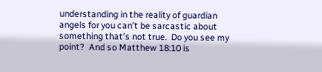understanding in the reality of guardian angels for you can’t be sarcastic about something that’s not true.  Do you see my point?  And so Matthew 18:10 is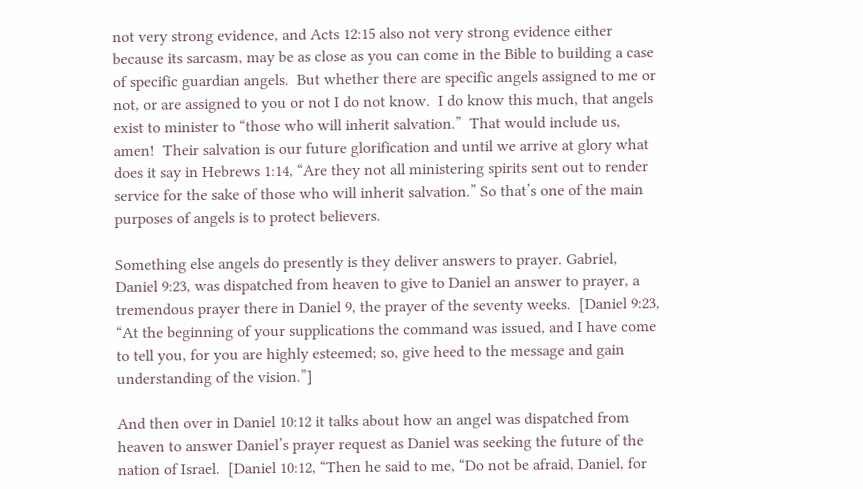not very strong evidence, and Acts 12:15 also not very strong evidence either because its sarcasm, may be as close as you can come in the Bible to building a case of specific guardian angels.  But whether there are specific angels assigned to me or not, or are assigned to you or not I do not know.  I do know this much, that angels exist to minister to “those who will inherit salvation.”  That would include us, amen!  Their salvation is our future glorification and until we arrive at glory what does it say in Hebrews 1:14, “Are they not all ministering spirits sent out to render service for the sake of those who will inherit salvation.” So that’s one of the main purposes of angels is to protect believers.

Something else angels do presently is they deliver answers to prayer. Gabriel, Daniel 9:23, was dispatched from heaven to give to Daniel an answer to prayer, a tremendous prayer there in Daniel 9, the prayer of the seventy weeks.  [Daniel 9:23, “At the beginning of your supplications the command was issued, and I have come to tell you, for you are highly esteemed; so, give heed to the message and gain understanding of the vision.”]

And then over in Daniel 10:12 it talks about how an angel was dispatched from heaven to answer Daniel’s prayer request as Daniel was seeking the future of the nation of Israel.  [Daniel 10:12, “Then he said to me, “Do not be afraid, Daniel, for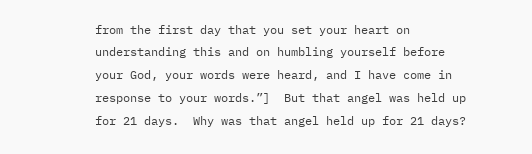from the first day that you set your heart on understanding this and on humbling yourself before your God, your words were heard, and I have come in response to your words.”]  But that angel was held up for 21 days.  Why was that angel held up for 21 days?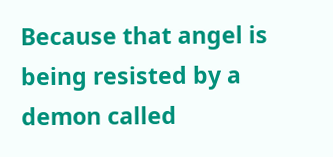Because that angel is being resisted by a demon called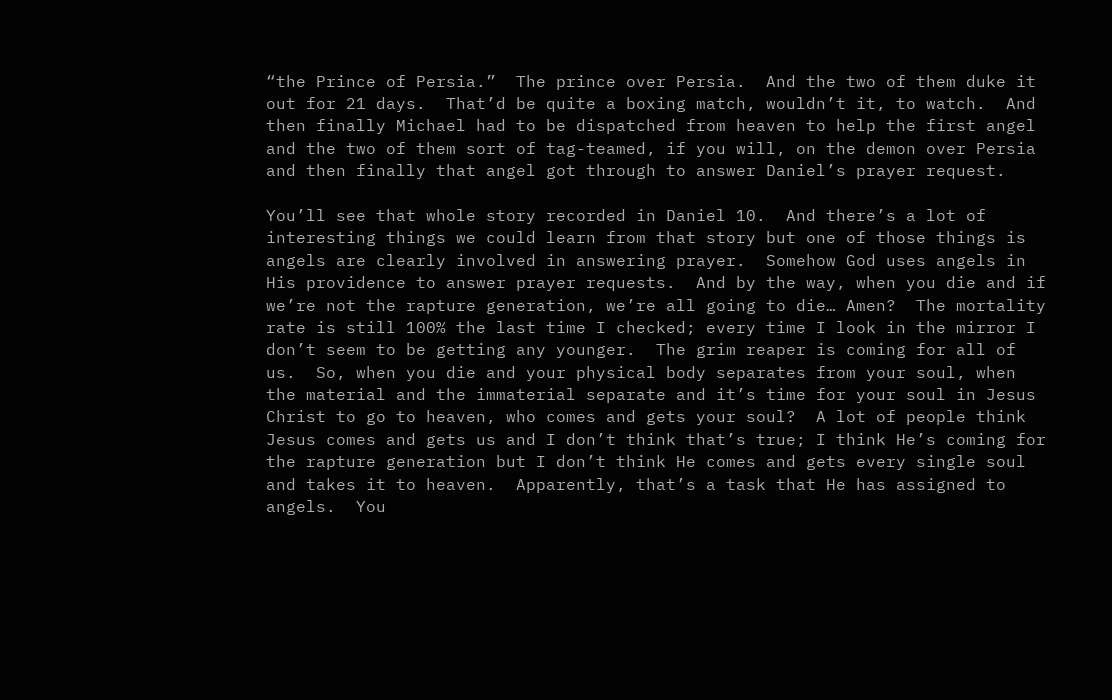“the Prince of Persia.”  The prince over Persia.  And the two of them duke it out for 21 days.  That’d be quite a boxing match, wouldn’t it, to watch.  And then finally Michael had to be dispatched from heaven to help the first angel and the two of them sort of tag-teamed, if you will, on the demon over Persia and then finally that angel got through to answer Daniel’s prayer request.

You’ll see that whole story recorded in Daniel 10.  And there’s a lot of interesting things we could learn from that story but one of those things is angels are clearly involved in answering prayer.  Somehow God uses angels in His providence to answer prayer requests.  And by the way, when you die and if we’re not the rapture generation, we’re all going to die… Amen?  The mortality rate is still 100% the last time I checked; every time I look in the mirror I don’t seem to be getting any younger.  The grim reaper is coming for all of us.  So, when you die and your physical body separates from your soul, when the material and the immaterial separate and it’s time for your soul in Jesus Christ to go to heaven, who comes and gets your soul?  A lot of people think Jesus comes and gets us and I don’t think that’s true; I think He’s coming for the rapture generation but I don’t think He comes and gets every single soul and takes it to heaven.  Apparently, that’s a task that He has assigned to angels.  You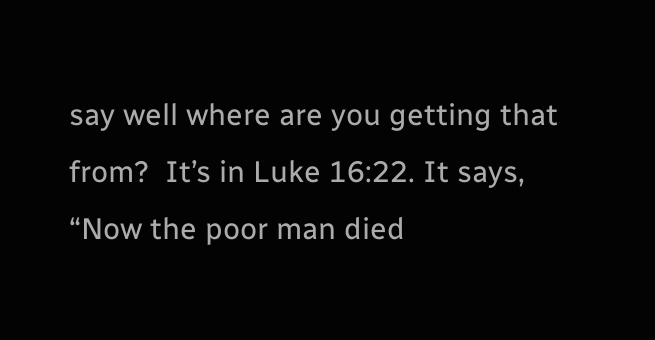say well where are you getting that from?  It’s in Luke 16:22. It says, “Now the poor man died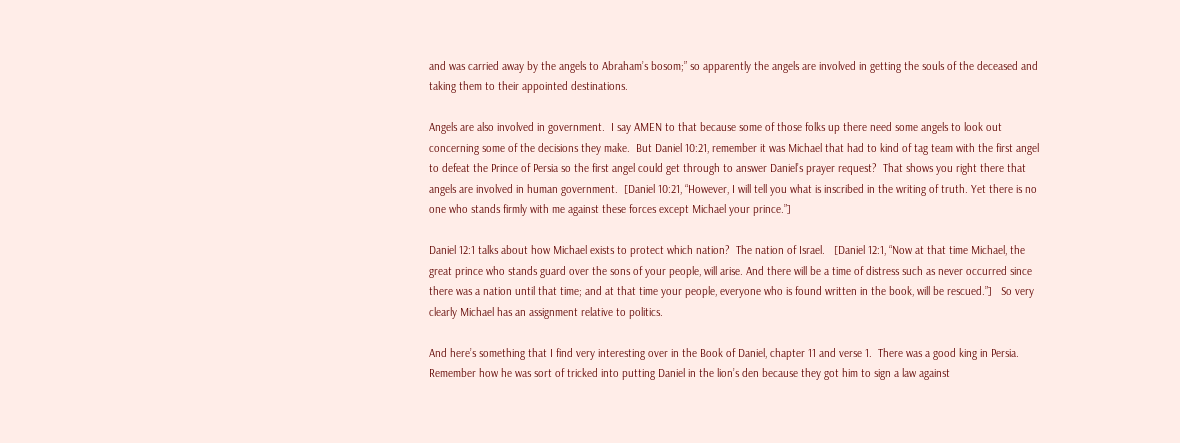and was carried away by the angels to Abraham’s bosom;” so apparently the angels are involved in getting the souls of the deceased and taking them to their appointed destinations.

Angels are also involved in government.  I say AMEN to that because some of those folks up there need some angels to look out concerning some of the decisions they make.  But Daniel 10:21, remember it was Michael that had to kind of tag team with the first angel to defeat the Prince of Persia so the first angel could get through to answer Daniel’s prayer request?  That shows you right there that angels are involved in human government.  [Daniel 10:21, “However, I will tell you what is inscribed in the writing of truth. Yet there is no one who stands firmly with me against these forces except Michael your prince.”]

Daniel 12:1 talks about how Michael exists to protect which nation?  The nation of Israel.   [Daniel 12:1, “Now at that time Michael, the great prince who stands guard over the sons of your people, will arise. And there will be a time of distress such as never occurred since there was a nation until that time; and at that time your people, everyone who is found written in the book, will be rescued.”]   So very clearly Michael has an assignment relative to politics.

And here’s something that I find very interesting over in the Book of Daniel, chapter 11 and verse 1.  There was a good king in Persia. Remember how he was sort of tricked into putting Daniel in the lion’s den because they got him to sign a law against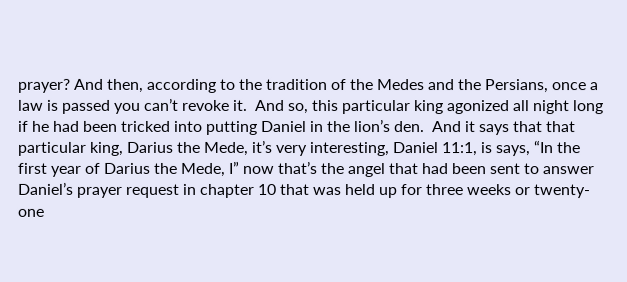prayer? And then, according to the tradition of the Medes and the Persians, once a law is passed you can’t revoke it.  And so, this particular king agonized all night long if he had been tricked into putting Daniel in the lion’s den.  And it says that that particular king, Darius the Mede, it’s very interesting, Daniel 11:1, is says, “In the first year of Darius the Mede, I” now that’s the angel that had been sent to answer Daniel’s prayer request in chapter 10 that was held up for three weeks or twenty-one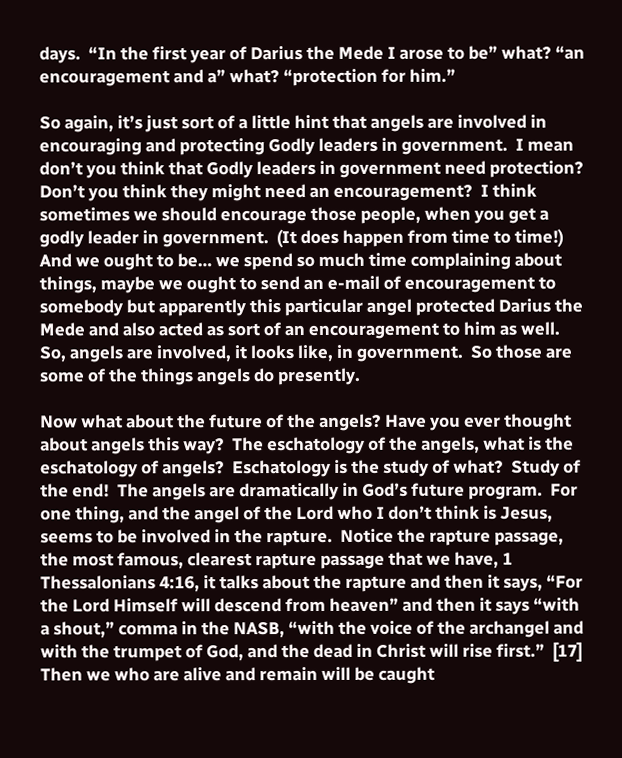days.  “In the first year of Darius the Mede I arose to be” what? “an encouragement and a” what? “protection for him.”

So again, it’s just sort of a little hint that angels are involved in encouraging and protecting Godly leaders in government.  I mean don’t you think that Godly leaders in government need protection?  Don’t you think they might need an encouragement?  I think sometimes we should encourage those people, when you get a godly leader in government.  (It does happen from time to time!)  And we ought to be… we spend so much time complaining about things, maybe we ought to send an e-mail of encouragement to somebody but apparently this particular angel protected Darius the Mede and also acted as sort of an encouragement to him as well.  So, angels are involved, it looks like, in government.  So those are some of the things angels do presently.

Now what about the future of the angels? Have you ever thought about angels this way?  The eschatology of the angels, what is the eschatology of angels?  Eschatology is the study of what?  Study of the end!  The angels are dramatically in God’s future program.  For one thing, and the angel of the Lord who I don’t think is Jesus, seems to be involved in the rapture.  Notice the rapture passage, the most famous, clearest rapture passage that we have, 1 Thessalonians 4:16, it talks about the rapture and then it says, “For the Lord Himself will descend from heaven” and then it says “with a shout,” comma in the NASB, “with the voice of the archangel and with the trumpet of God, and the dead in Christ will rise first.”  [17] Then we who are alive and remain will be caught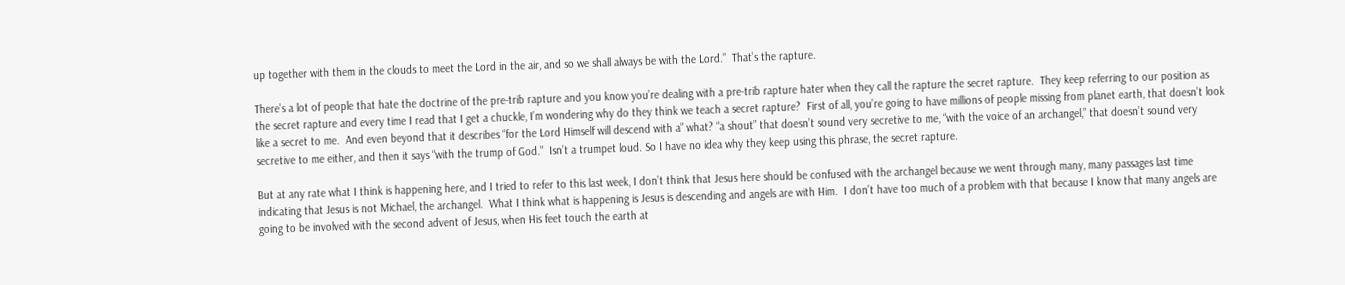up together with them in the clouds to meet the Lord in the air, and so we shall always be with the Lord.”  That’s the rapture.

There’s a lot of people that hate the doctrine of the pre-trib rapture and you know you’re dealing with a pre-trib rapture hater when they call the rapture the secret rapture.  They keep referring to our position as the secret rapture and every time I read that I get a chuckle, I’m wondering why do they think we teach a secret rapture?  First of all, you’re going to have millions of people missing from planet earth, that doesn’t look like a secret to me.  And even beyond that it describes “for the Lord Himself will descend with a” what? “a shout” that doesn’t sound very secretive to me, “with the voice of an archangel,” that doesn’t sound very secretive to me either, and then it says “with the trump of God.”  Isn’t a trumpet loud. So I have no idea why they keep using this phrase, the secret rapture.

But at any rate what I think is happening here, and I tried to refer to this last week, I don’t think that Jesus here should be confused with the archangel because we went through many, many passages last time indicating that Jesus is not Michael, the archangel.  What I think what is happening is Jesus is descending and angels are with Him.  I don’t have too much of a problem with that because I know that many angels are going to be involved with the second advent of Jesus, when His feet touch the earth at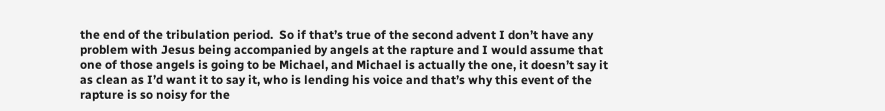the end of the tribulation period.  So if that’s true of the second advent I don’t have any problem with Jesus being accompanied by angels at the rapture and I would assume that one of those angels is going to be Michael, and Michael is actually the one, it doesn’t say it as clean as I’d want it to say it, who is lending his voice and that’s why this event of the rapture is so noisy for the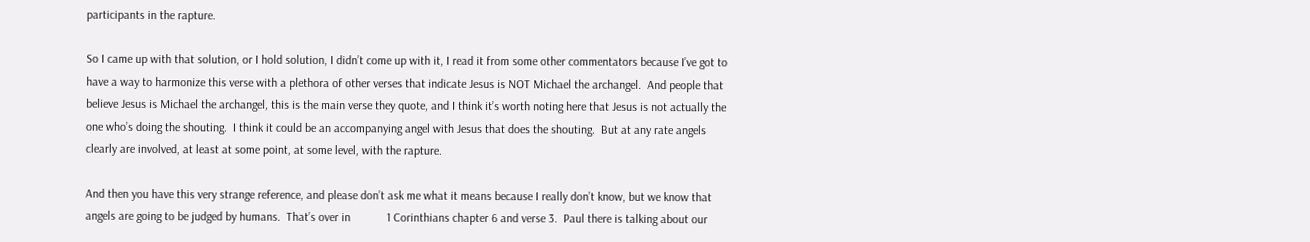participants in the rapture.

So I came up with that solution, or I hold solution, I didn’t come up with it, I read it from some other commentators because I’ve got to have a way to harmonize this verse with a plethora of other verses that indicate Jesus is NOT Michael the archangel.  And people that believe Jesus is Michael the archangel, this is the main verse they quote, and I think it’s worth noting here that Jesus is not actually the one who’s doing the shouting.  I think it could be an accompanying angel with Jesus that does the shouting.  But at any rate angels clearly are involved, at least at some point, at some level, with the rapture.

And then you have this very strange reference, and please don’t ask me what it means because I really don’t know, but we know that angels are going to be judged by humans.  That’s over in            1 Corinthians chapter 6 and verse 3.  Paul there is talking about our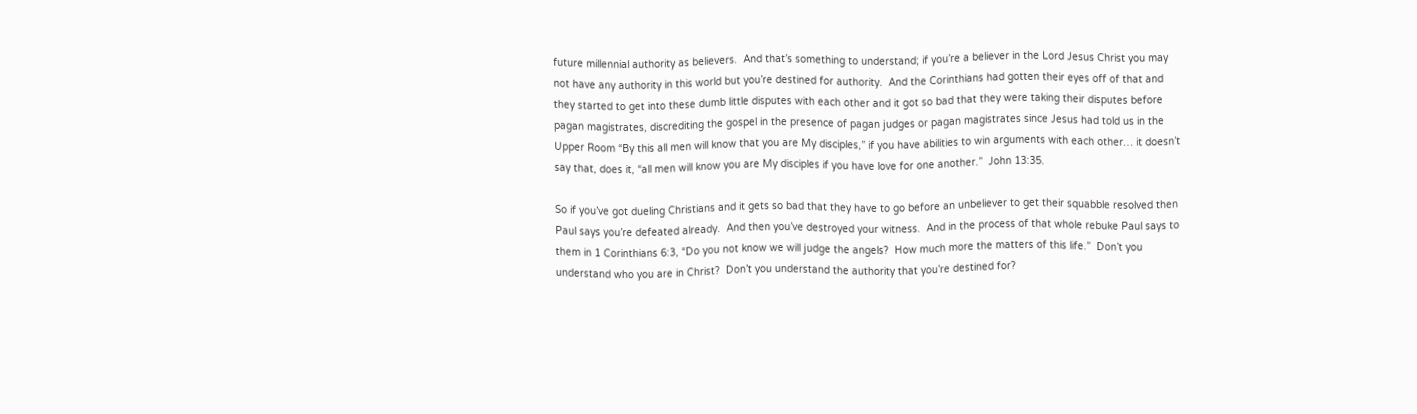future millennial authority as believers.  And that’s something to understand; if you’re a believer in the Lord Jesus Christ you may not have any authority in this world but you’re destined for authority.  And the Corinthians had gotten their eyes off of that and they started to get into these dumb little disputes with each other and it got so bad that they were taking their disputes before pagan magistrates, discrediting the gospel in the presence of pagan judges or pagan magistrates since Jesus had told us in the Upper Room “By this all men will know that you are My disciples,” if you have abilities to win arguments with each other… it doesn’t say that, does it, “all men will know you are My disciples if you have love for one another.”  John 13:35.

So if you’ve got dueling Christians and it gets so bad that they have to go before an unbeliever to get their squabble resolved then Paul says you’re defeated already.  And then you’ve destroyed your witness.  And in the process of that whole rebuke Paul says to them in 1 Corinthians 6:3, “Do you not know we will judge the angels?  How much more the matters of this life.”  Don’t you understand who you are in Christ?  Don’t you understand the authority that you’re destined for?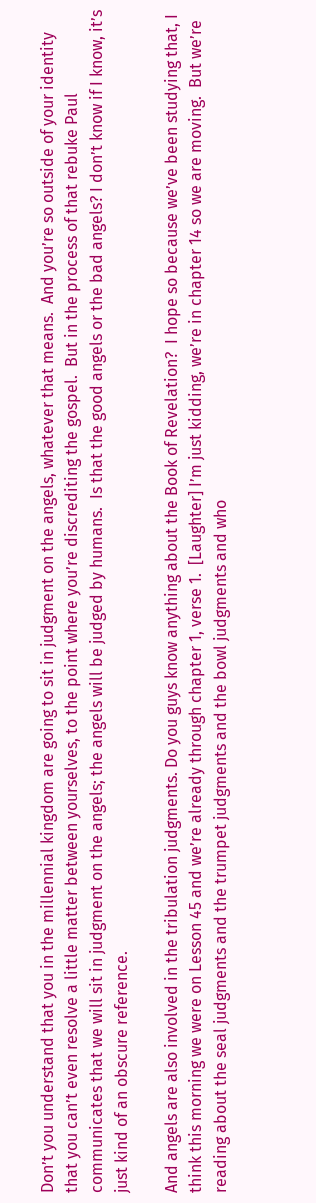Don’t you understand that you in the millennial kingdom are going to sit in judgment on the angels, whatever that means.  And you’re so outside of your identity that you can’t even resolve a little matter between yourselves, to the point where you’re discrediting the gospel.  But in the process of that rebuke Paul communicates that we will sit in judgment on the angels; the angels will be judged by humans.  Is that the good angels or the bad angels? I don’t know if I know, it’s just kind of an obscure reference.

And angels are also involved in the tribulation judgments. Do you guys know anything about the Book of Revelation?  I hope so because we’ve been studying that, I think this morning we were on Lesson 45 and we’re already through chapter 1, verse 1.  [Laughter] I’m just kidding, we’re in chapter 14 so we are moving.  But we’re reading about the seal judgments and the trumpet judgments and the bowl judgments and who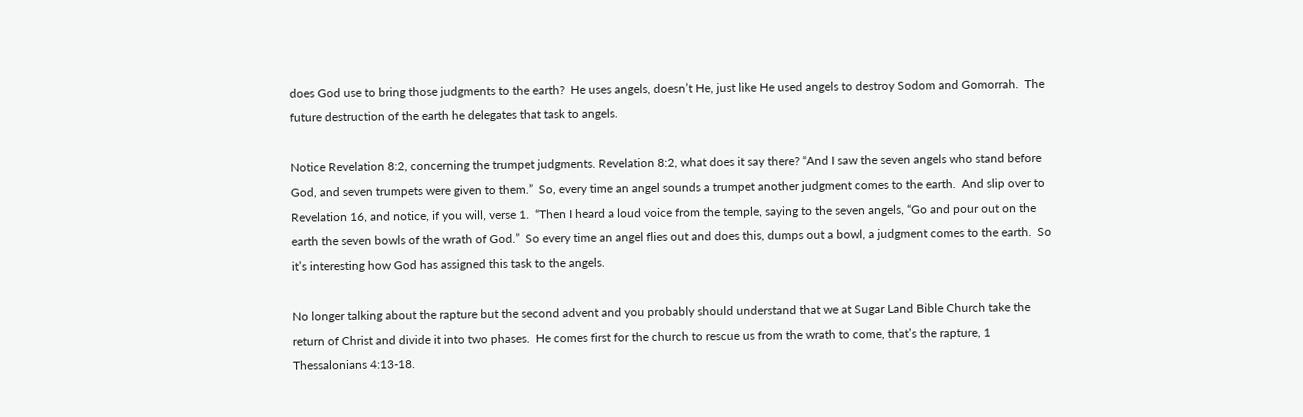does God use to bring those judgments to the earth?  He uses angels, doesn’t He, just like He used angels to destroy Sodom and Gomorrah.  The future destruction of the earth he delegates that task to angels.

Notice Revelation 8:2, concerning the trumpet judgments. Revelation 8:2, what does it say there? “And I saw the seven angels who stand before God, and seven trumpets were given to them.”  So, every time an angel sounds a trumpet another judgment comes to the earth.  And slip over to Revelation 16, and notice, if you will, verse 1.  “Then I heard a loud voice from the temple, saying to the seven angels, “Go and pour out on the earth the seven bowls of the wrath of God.”  So every time an angel flies out and does this, dumps out a bowl, a judgment comes to the earth.  So it’s interesting how God has assigned this task to the angels.

No longer talking about the rapture but the second advent and you probably should understand that we at Sugar Land Bible Church take the return of Christ and divide it into two phases.  He comes first for the church to rescue us from the wrath to come, that’s the rapture, 1 Thessalonians 4:13-18.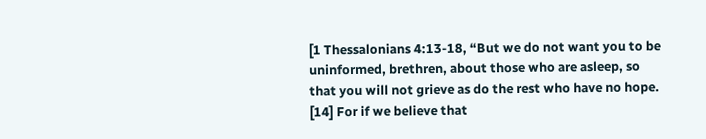[1 Thessalonians 4:13-18, “But we do not want you to be uninformed, brethren, about those who are asleep, so that you will not grieve as do the rest who have no hope. [14] For if we believe that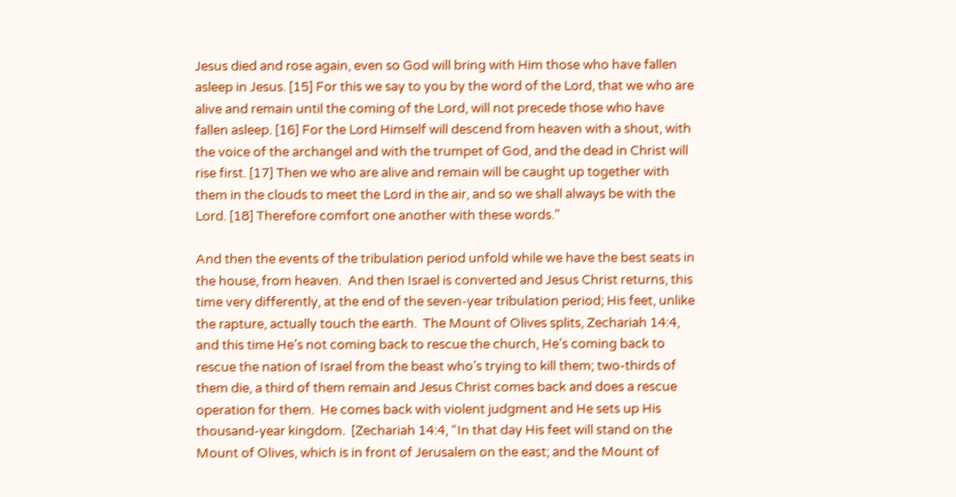Jesus died and rose again, even so God will bring with Him those who have fallen asleep in Jesus. [15] For this we say to you by the word of the Lord, that we who are alive and remain until the coming of the Lord, will not precede those who have fallen asleep. [16] For the Lord Himself will descend from heaven with a shout, with the voice of the archangel and with the trumpet of God, and the dead in Christ will rise first. [17] Then we who are alive and remain will be caught up together with them in the clouds to meet the Lord in the air, and so we shall always be with the Lord. [18] Therefore comfort one another with these words.”

And then the events of the tribulation period unfold while we have the best seats in the house, from heaven.  And then Israel is converted and Jesus Christ returns, this time very differently, at the end of the seven-year tribulation period; His feet, unlike the rapture, actually touch the earth.  The Mount of Olives splits, Zechariah 14:4, and this time He’s not coming back to rescue the church, He’s coming back to rescue the nation of Israel from the beast who’s trying to kill them; two-thirds of them die, a third of them remain and Jesus Christ comes back and does a rescue operation for them.  He comes back with violent judgment and He sets up His thousand-year kingdom.  [Zechariah 14:4, “In that day His feet will stand on the Mount of Olives, which is in front of Jerusalem on the east; and the Mount of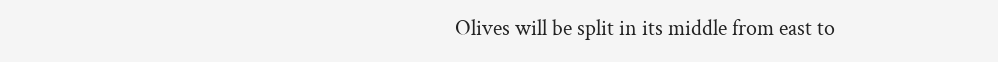Olives will be split in its middle from east to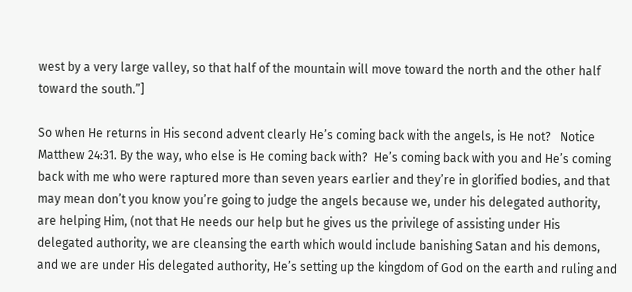west by a very large valley, so that half of the mountain will move toward the north and the other half toward the south.”]

So when He returns in His second advent clearly He’s coming back with the angels, is He not?   Notice Matthew 24:31. By the way, who else is He coming back with?  He’s coming back with you and He’s coming back with me who were raptured more than seven years earlier and they’re in glorified bodies, and that may mean don’t you know you’re going to judge the angels because we, under his delegated authority, are helping Him, (not that He needs our help but he gives us the privilege of assisting under His delegated authority, we are cleansing the earth which would include banishing Satan and his demons, and we are under His delegated authority, He’s setting up the kingdom of God on the earth and ruling and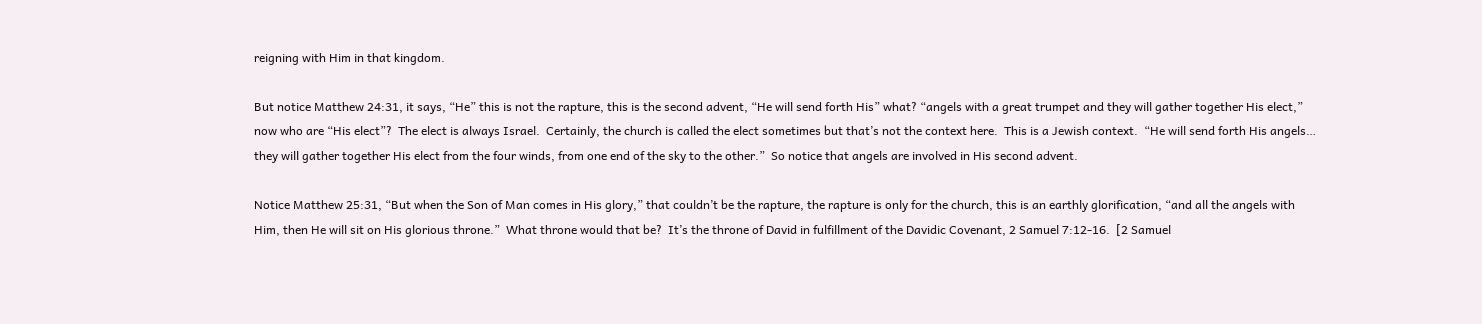reigning with Him in that kingdom.

But notice Matthew 24:31, it says, “He” this is not the rapture, this is the second advent, “He will send forth His” what? “angels with a great trumpet and they will gather together His elect,” now who are “His elect”?  The elect is always Israel.  Certainly, the church is called the elect sometimes but that’s not the context here.  This is a Jewish context.  “He will send forth His angels… they will gather together His elect from the four winds, from one end of the sky to the other.”  So notice that angels are involved in His second advent.

Notice Matthew 25:31, “But when the Son of Man comes in His glory,” that couldn’t be the rapture, the rapture is only for the church, this is an earthly glorification, “and all the angels with Him, then He will sit on His glorious throne.”  What throne would that be?  It’s the throne of David in fulfillment of the Davidic Covenant, 2 Samuel 7:12-16.  [2 Samuel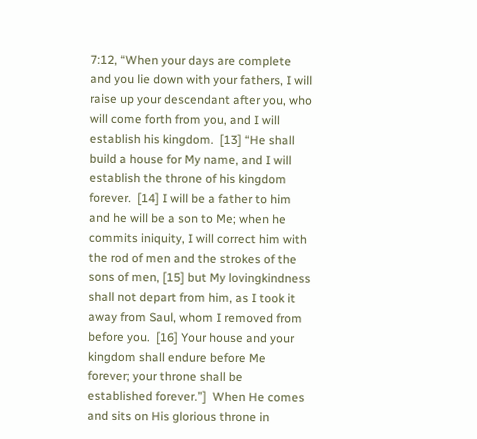7:12, “When your days are complete and you lie down with your fathers, I will raise up your descendant after you, who will come forth from you, and I will establish his kingdom.  [13] “He shall build a house for My name, and I will establish the throne of his kingdom forever.  [14] I will be a father to him and he will be a son to Me; when he commits iniquity, I will correct him with the rod of men and the strokes of the sons of men, [15] but My lovingkindness shall not depart from him, as I took it away from Saul, whom I removed from before you.  [16] Your house and your kingdom shall endure before Me forever; your throne shall be established forever.”]  When He comes and sits on His glorious throne in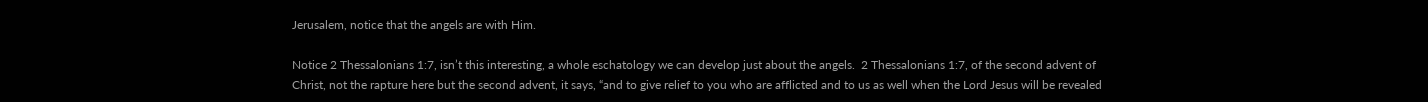Jerusalem, notice that the angels are with Him.

Notice 2 Thessalonians 1:7, isn’t this interesting, a whole eschatology we can develop just about the angels.  2 Thessalonians 1:7, of the second advent of Christ, not the rapture here but the second advent, it says, “and to give relief to you who are afflicted and to us as well when the Lord Jesus will be revealed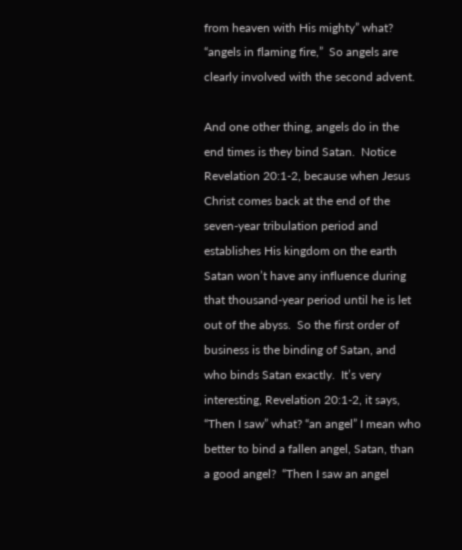from heaven with His mighty” what? “angels in flaming fire,”  So angels are clearly involved with the second advent.

And one other thing, angels do in the end times is they bind Satan.  Notice Revelation 20:1-2, because when Jesus Christ comes back at the end of the seven-year tribulation period and establishes His kingdom on the earth Satan won’t have any influence during that thousand-year period until he is let out of the abyss.  So the first order of business is the binding of Satan, and who binds Satan exactly.  It’s very interesting, Revelation 20:1-2, it says, “Then I saw” what? “an angel” I mean who better to bind a fallen angel, Satan, than a good angel?  “Then I saw an angel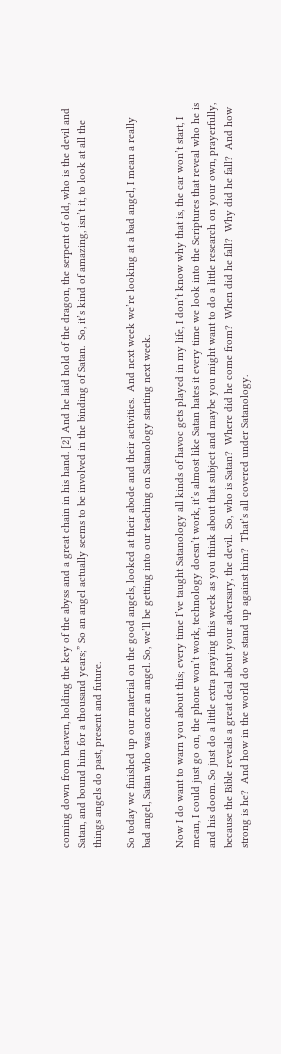coming down from heaven, holding the key of the abyss and a great chain in his hand. [2] And he laid hold of the dragon, the serpent of old, who is the devil and Satan, and bound him for a thousand years;” So an angel actually seems to be involved in the binding of Satan.  So, it’s kind of amazing, isn’t it, to look at all the things angels do past, present and future.

So today we finished up our material on the good angels, looked at their abode and their activities.  And next week we’re looking at a bad angel, I mean a really bad angel, Satan who was once an angel. So, we’ll be getting into our teaching on Satanology starting next week.

Now I do want to warn you about this; every time I’ve taught Satanology all kinds of havoc gets played in my life, I don’t know why that is, the car won’t start, I mean, I could just go on, the phone won’t work, technology doesn’t work, it’s almost like Satan hates it every time we look into the Scriptures that reveal who he is and his doom. So just do a little extra praying this week as you think about that subject and maybe you might want to do a little research on your own, prayerfully, because the Bible reveals a great deal about your adversary, the devil.  So, who is Satan?  Where did he come from?  When did he fall?  Why did he fall?  And how strong is he?  And how in the world do we stand up against him?  That’s all covered under Satanology.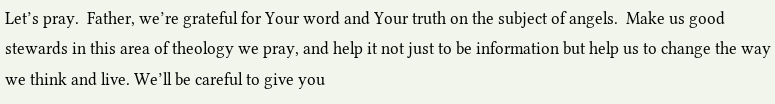Let’s pray.  Father, we’re grateful for Your word and Your truth on the subject of angels.  Make us good stewards in this area of theology we pray, and help it not just to be information but help us to change the way we think and live. We’ll be careful to give you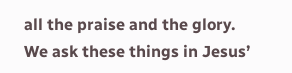all the praise and the glory.  We ask these things in Jesus’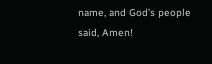name, and God’s people said, Amen!